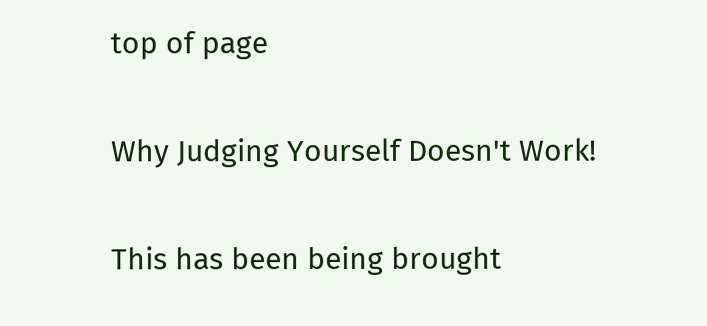top of page

Why Judging Yourself Doesn't Work!

This has been being brought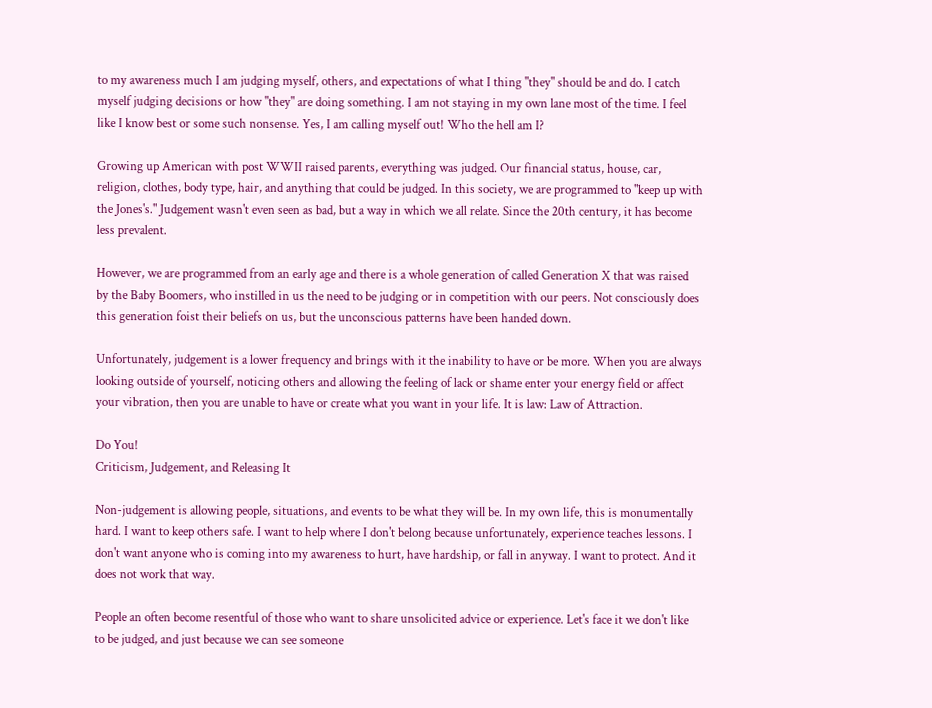to my awareness much I am judging myself, others, and expectations of what I thing "they" should be and do. I catch myself judging decisions or how "they" are doing something. I am not staying in my own lane most of the time. I feel like I know best or some such nonsense. Yes, I am calling myself out! Who the hell am I?

Growing up American with post WWII raised parents, everything was judged. Our financial status, house, car, religion, clothes, body type, hair, and anything that could be judged. In this society, we are programmed to "keep up with the Jones's." Judgement wasn't even seen as bad, but a way in which we all relate. Since the 20th century, it has become less prevalent.

However, we are programmed from an early age and there is a whole generation of called Generation X that was raised by the Baby Boomers, who instilled in us the need to be judging or in competition with our peers. Not consciously does this generation foist their beliefs on us, but the unconscious patterns have been handed down.

Unfortunately, judgement is a lower frequency and brings with it the inability to have or be more. When you are always looking outside of yourself, noticing others and allowing the feeling of lack or shame enter your energy field or affect your vibration, then you are unable to have or create what you want in your life. It is law: Law of Attraction.

Do You!
Criticism, Judgement, and Releasing It

Non-judgement is allowing people, situations, and events to be what they will be. In my own life, this is monumentally hard. I want to keep others safe. I want to help where I don't belong because unfortunately, experience teaches lessons. I don't want anyone who is coming into my awareness to hurt, have hardship, or fall in anyway. I want to protect. And it does not work that way.

People an often become resentful of those who want to share unsolicited advice or experience. Let's face it we don't like to be judged, and just because we can see someone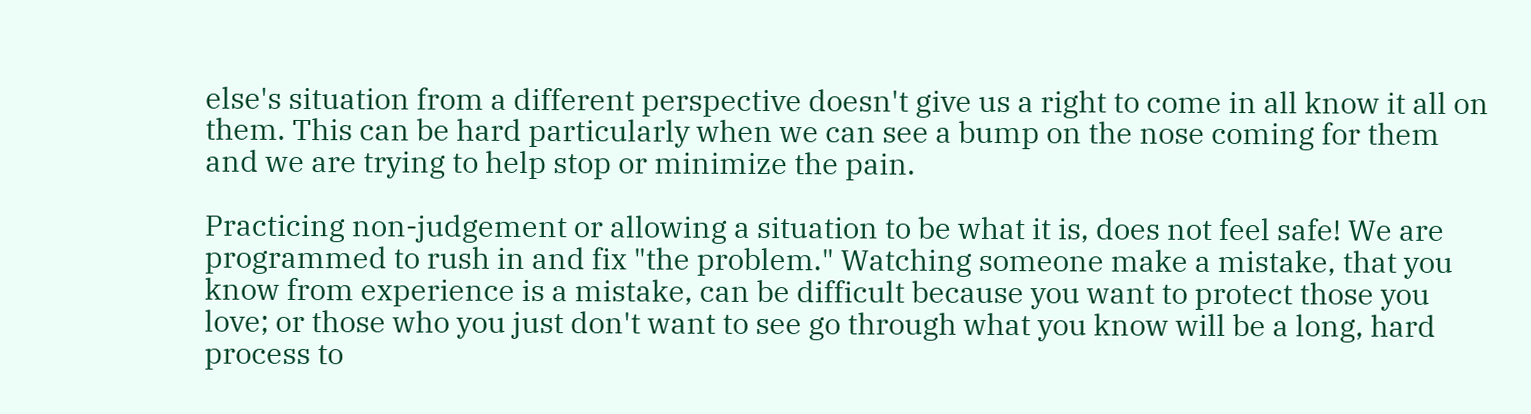else's situation from a different perspective doesn't give us a right to come in all know it all on them. This can be hard particularly when we can see a bump on the nose coming for them and we are trying to help stop or minimize the pain.

Practicing non-judgement or allowing a situation to be what it is, does not feel safe! We are programmed to rush in and fix "the problem." Watching someone make a mistake, that you know from experience is a mistake, can be difficult because you want to protect those you love; or those who you just don't want to see go through what you know will be a long, hard process to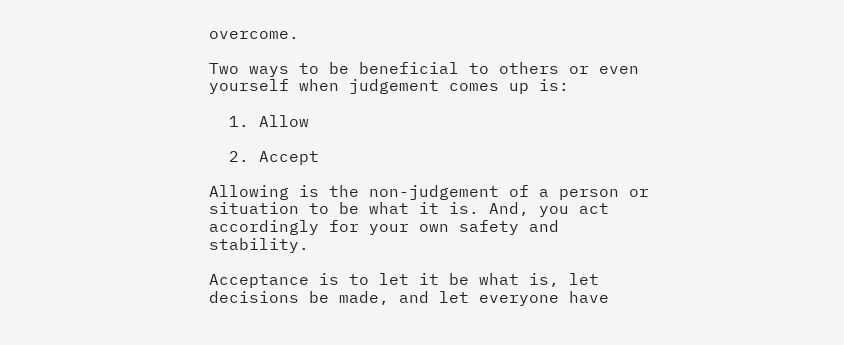overcome.

Two ways to be beneficial to others or even yourself when judgement comes up is:

  1. Allow

  2. Accept

Allowing is the non-judgement of a person or situation to be what it is. And, you act accordingly for your own safety and stability.

Acceptance is to let it be what is, let decisions be made, and let everyone have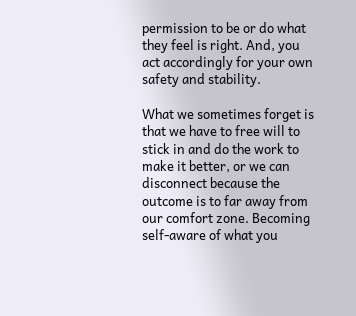permission to be or do what they feel is right. And, you act accordingly for your own safety and stability.

What we sometimes forget is that we have to free will to stick in and do the work to make it better, or we can disconnect because the outcome is to far away from our comfort zone. Becoming self-aware of what you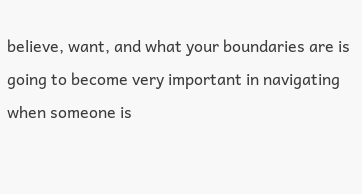believe, want, and what your boundaries are is going to become very important in navigating when someone is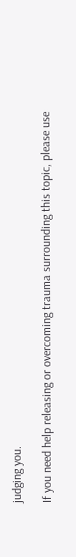judging you.

If you need help releasing or overcoming trauma surrounding this topic, please use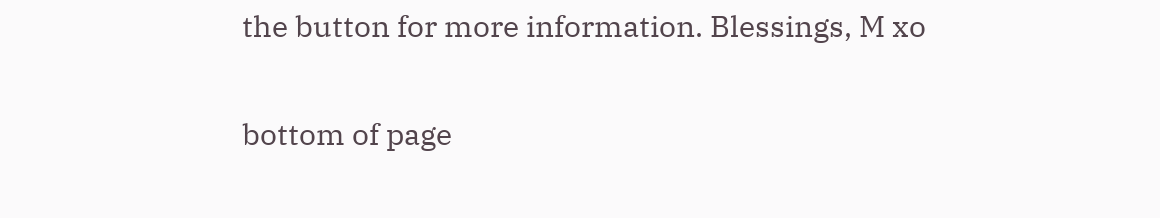the button for more information. Blessings, M xo


bottom of page